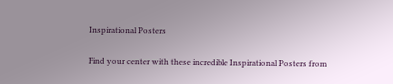Inspirational Posters

Find your center with these incredible Inspirational Posters from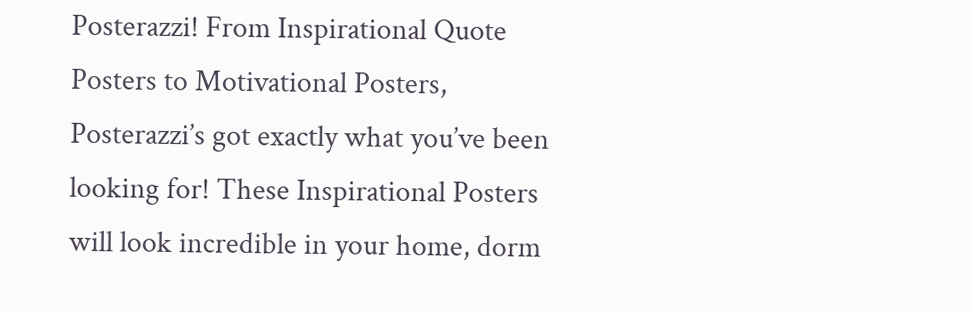Posterazzi! From Inspirational Quote Posters to Motivational Posters, Posterazzi’s got exactly what you’ve been looking for! These Inspirational Posters will look incredible in your home, dorm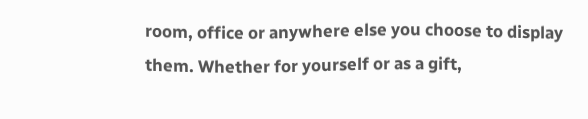room, office or anywhere else you choose to display them. Whether for yourself or as a gift,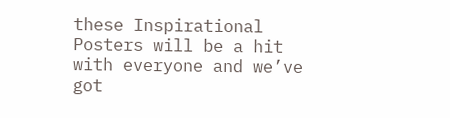these Inspirational Posters will be a hit with everyone and we’ve got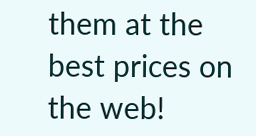them at the best prices on the web!